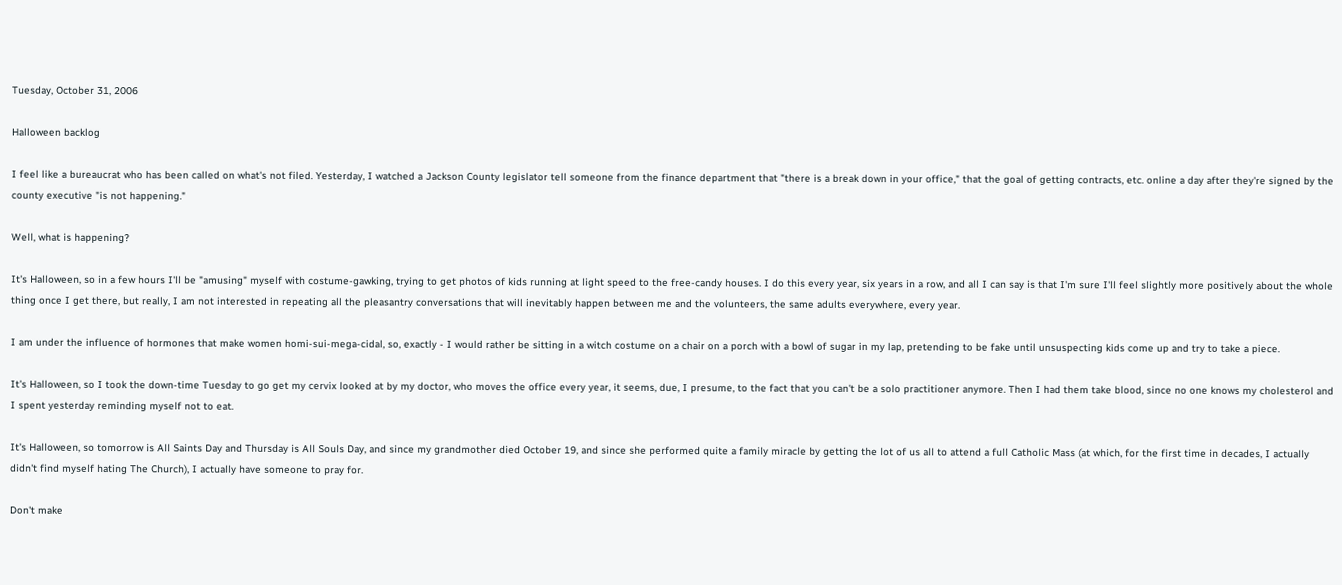Tuesday, October 31, 2006

Halloween backlog

I feel like a bureaucrat who has been called on what's not filed. Yesterday, I watched a Jackson County legislator tell someone from the finance department that "there is a break down in your office," that the goal of getting contracts, etc. online a day after they're signed by the county executive "is not happening."

Well, what is happening?

It's Halloween, so in a few hours I'll be "amusing" myself with costume-gawking, trying to get photos of kids running at light speed to the free-candy houses. I do this every year, six years in a row, and all I can say is that I'm sure I'll feel slightly more positively about the whole thing once I get there, but really, I am not interested in repeating all the pleasantry conversations that will inevitably happen between me and the volunteers, the same adults everywhere, every year.

I am under the influence of hormones that make women homi-sui-mega-cidal, so, exactly - I would rather be sitting in a witch costume on a chair on a porch with a bowl of sugar in my lap, pretending to be fake until unsuspecting kids come up and try to take a piece.

It's Halloween, so I took the down-time Tuesday to go get my cervix looked at by my doctor, who moves the office every year, it seems, due, I presume, to the fact that you can't be a solo practitioner anymore. Then I had them take blood, since no one knows my cholesterol and I spent yesterday reminding myself not to eat.

It's Halloween, so tomorrow is All Saints Day and Thursday is All Souls Day, and since my grandmother died October 19, and since she performed quite a family miracle by getting the lot of us all to attend a full Catholic Mass (at which, for the first time in decades, I actually didn't find myself hating The Church), I actually have someone to pray for.

Don't make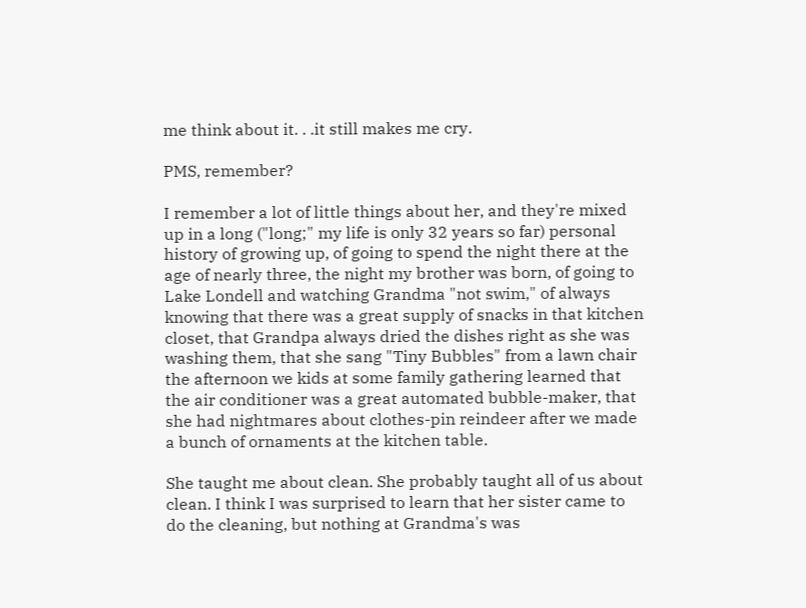me think about it. . .it still makes me cry.

PMS, remember?

I remember a lot of little things about her, and they're mixed up in a long ("long;" my life is only 32 years so far) personal history of growing up, of going to spend the night there at the age of nearly three, the night my brother was born, of going to Lake Londell and watching Grandma "not swim," of always knowing that there was a great supply of snacks in that kitchen closet, that Grandpa always dried the dishes right as she was washing them, that she sang "Tiny Bubbles" from a lawn chair the afternoon we kids at some family gathering learned that the air conditioner was a great automated bubble-maker, that she had nightmares about clothes-pin reindeer after we made a bunch of ornaments at the kitchen table.

She taught me about clean. She probably taught all of us about clean. I think I was surprised to learn that her sister came to do the cleaning, but nothing at Grandma's was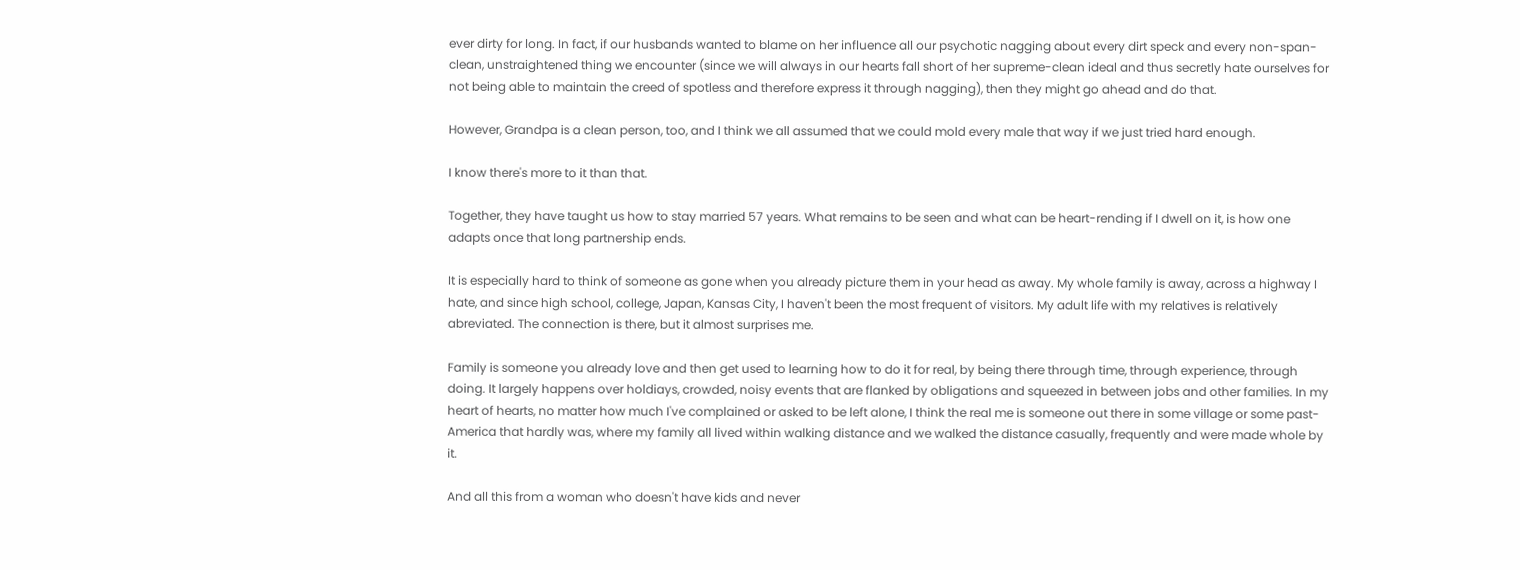ever dirty for long. In fact, if our husbands wanted to blame on her influence all our psychotic nagging about every dirt speck and every non-span-clean, unstraightened thing we encounter (since we will always in our hearts fall short of her supreme-clean ideal and thus secretly hate ourselves for not being able to maintain the creed of spotless and therefore express it through nagging), then they might go ahead and do that.

However, Grandpa is a clean person, too, and I think we all assumed that we could mold every male that way if we just tried hard enough.

I know there's more to it than that.

Together, they have taught us how to stay married 57 years. What remains to be seen and what can be heart-rending if I dwell on it, is how one adapts once that long partnership ends.

It is especially hard to think of someone as gone when you already picture them in your head as away. My whole family is away, across a highway I hate, and since high school, college, Japan, Kansas City, I haven't been the most frequent of visitors. My adult life with my relatives is relatively abreviated. The connection is there, but it almost surprises me.

Family is someone you already love and then get used to learning how to do it for real, by being there through time, through experience, through doing. It largely happens over holdiays, crowded, noisy events that are flanked by obligations and squeezed in between jobs and other families. In my heart of hearts, no matter how much I've complained or asked to be left alone, I think the real me is someone out there in some village or some past-America that hardly was, where my family all lived within walking distance and we walked the distance casually, frequently and were made whole by it.

And all this from a woman who doesn't have kids and never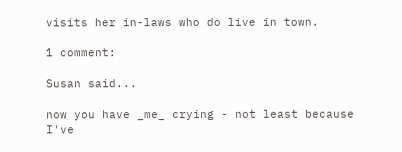visits her in-laws who do live in town.

1 comment:

Susan said...

now you have _me_ crying - not least because I've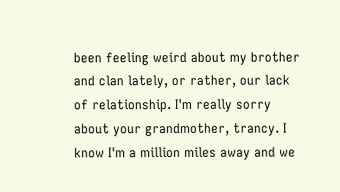been feeling weird about my brother and clan lately, or rather, our lack of relationship. I'm really sorry about your grandmother, trancy. I know I'm a million miles away and we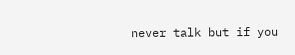never talk but if you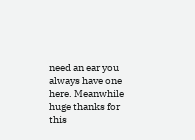need an ear you always have one here. Meanwhile huge thanks for this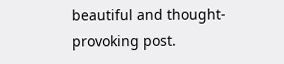beautiful and thought-provoking post.